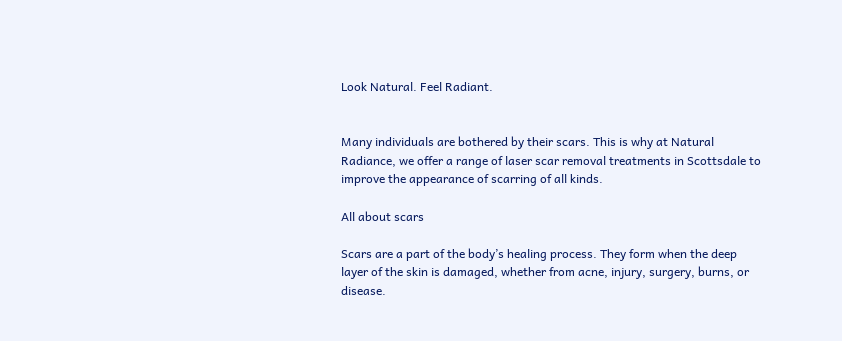Look Natural. Feel Radiant.


Many individuals are bothered by their scars. This is why at Natural Radiance, we offer a range of laser scar removal treatments in Scottsdale to improve the appearance of scarring of all kinds.

All about scars

Scars are a part of the body’s healing process. They form when the deep layer of the skin is damaged, whether from acne, injury, surgery, burns, or disease.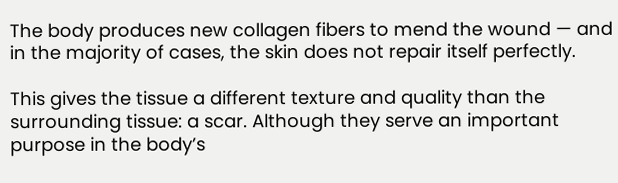The body produces new collagen fibers to mend the wound — and in the majority of cases, the skin does not repair itself perfectly.

This gives the tissue a different texture and quality than the surrounding tissue: a scar. Although they serve an important purpose in the body’s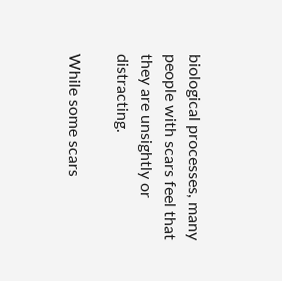biological processes, many people with scars feel that they are unsightly or distracting.

While some scars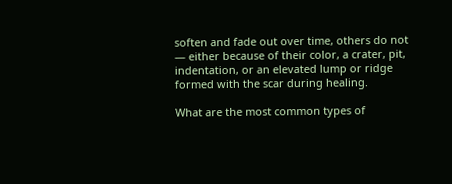soften and fade out over time, others do not — either because of their color, a crater, pit, indentation, or an elevated lump or ridge formed with the scar during healing.

What are the most common types of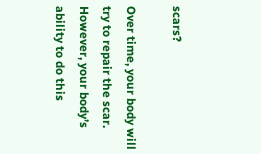scars?

Over time, your body will try to repair the scar. However, your body’s ability to do this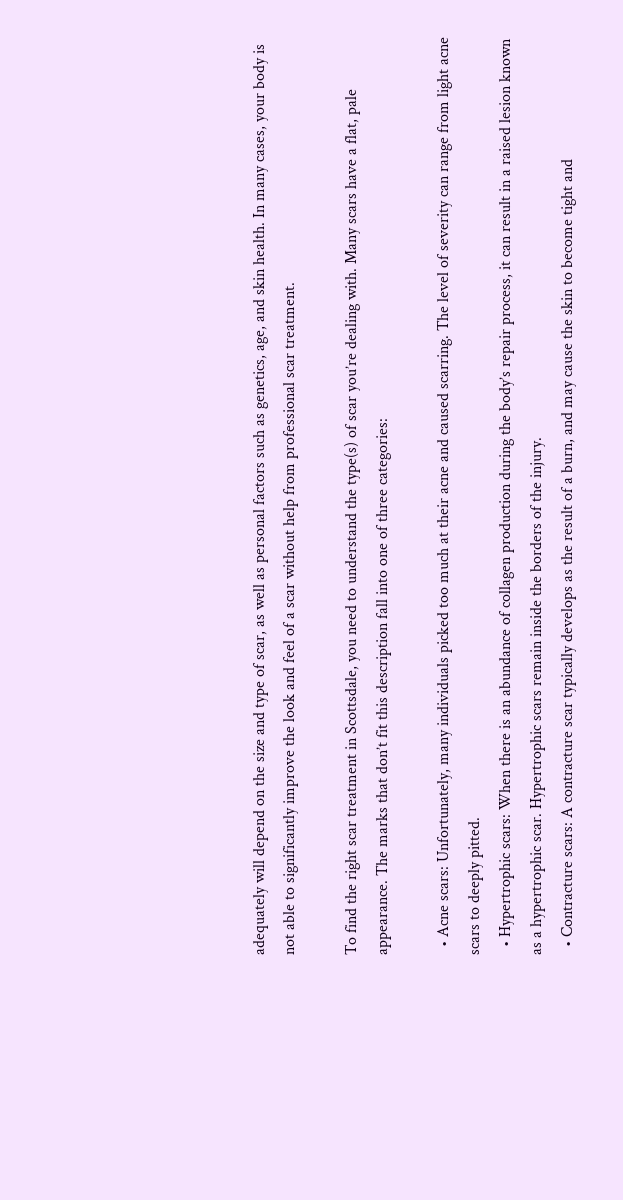adequately will depend on the size and type of scar, as well as personal factors such as genetics, age, and skin health. In many cases, your body is not able to significantly improve the look and feel of a scar without help from professional scar treatment.

To find the right scar treatment in Scottsdale, you need to understand the type(s) of scar you’re dealing with. Many scars have a flat, pale appearance. The marks that don’t fit this description fall into one of three categories:

  • Acne scars: Unfortunately, many individuals picked too much at their acne and caused scarring. The level of severity can range from light acne scars to deeply pitted.
  • Hypertrophic scars: When there is an abundance of collagen production during the body’s repair process, it can result in a raised lesion known as a hypertrophic scar. Hypertrophic scars remain inside the borders of the injury.
  • Contracture scars: A contracture scar typically develops as the result of a burn, and may cause the skin to become tight and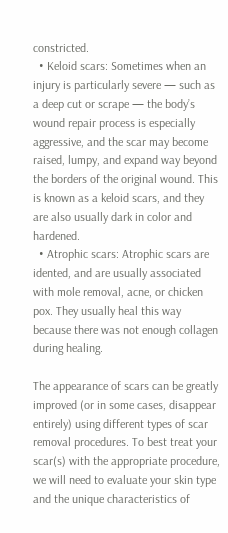constricted.
  • Keloid scars: Sometimes when an injury is particularly severe — such as a deep cut or scrape — the body’s wound repair process is especially aggressive, and the scar may become raised, lumpy, and expand way beyond the borders of the original wound. This is known as a keloid scars, and they are also usually dark in color and hardened.
  • Atrophic scars: Atrophic scars are idented, and are usually associated with mole removal, acne, or chicken pox. They usually heal this way because there was not enough collagen during healing.

The appearance of scars can be greatly improved (or in some cases, disappear entirely) using different types of scar removal procedures. To best treat your scar(s) with the appropriate procedure, we will need to evaluate your skin type and the unique characteristics of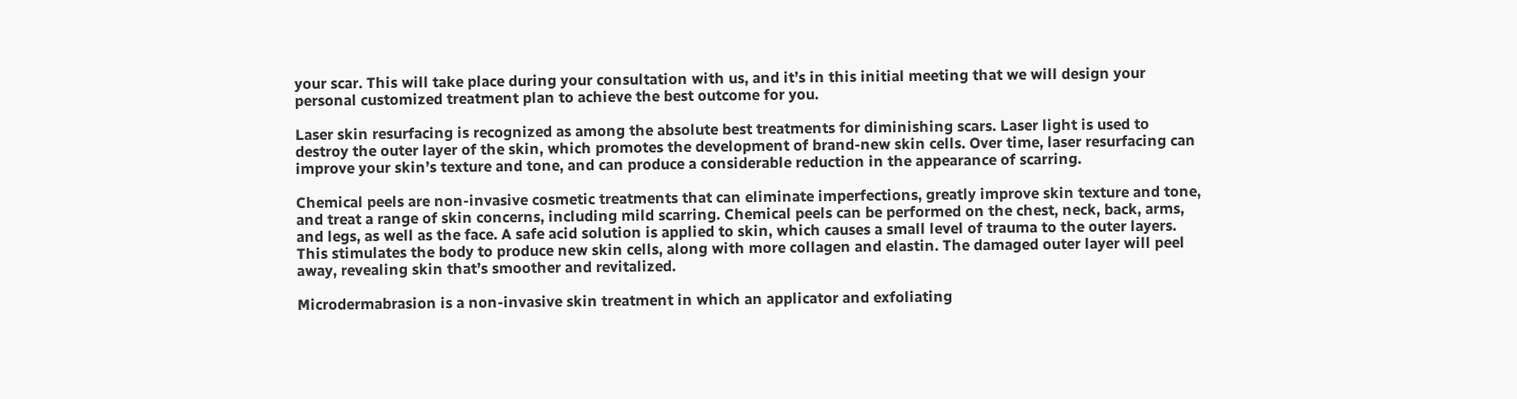your scar. This will take place during your consultation with us, and it’s in this initial meeting that we will design your personal customized treatment plan to achieve the best outcome for you.

Laser skin resurfacing is recognized as among the absolute best treatments for diminishing scars. Laser light is used to destroy the outer layer of the skin, which promotes the development of brand-new skin cells. Over time, laser resurfacing can improve your skin’s texture and tone, and can produce a considerable reduction in the appearance of scarring.

Chemical peels are non-invasive cosmetic treatments that can eliminate imperfections, greatly improve skin texture and tone, and treat a range of skin concerns, including mild scarring. Chemical peels can be performed on the chest, neck, back, arms, and legs, as well as the face. A safe acid solution is applied to skin, which causes a small level of trauma to the outer layers. This stimulates the body to produce new skin cells, along with more collagen and elastin. The damaged outer layer will peel away, revealing skin that’s smoother and revitalized.

Microdermabrasion is a non-invasive skin treatment in which an applicator and exfoliating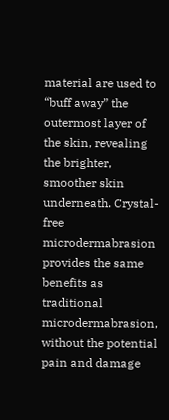material are used to “buff away” the outermost layer of the skin, revealing the brighter, smoother skin underneath. Crystal-free microdermabrasion provides the same benefits as traditional microdermabrasion, without the potential pain and damage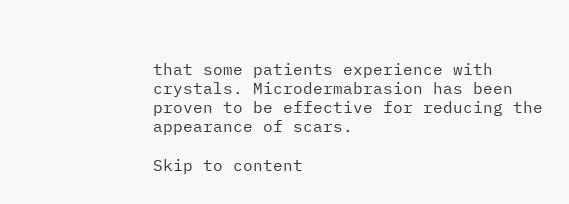that some patients experience with crystals. Microdermabrasion has been proven to be effective for reducing the appearance of scars.

Skip to content